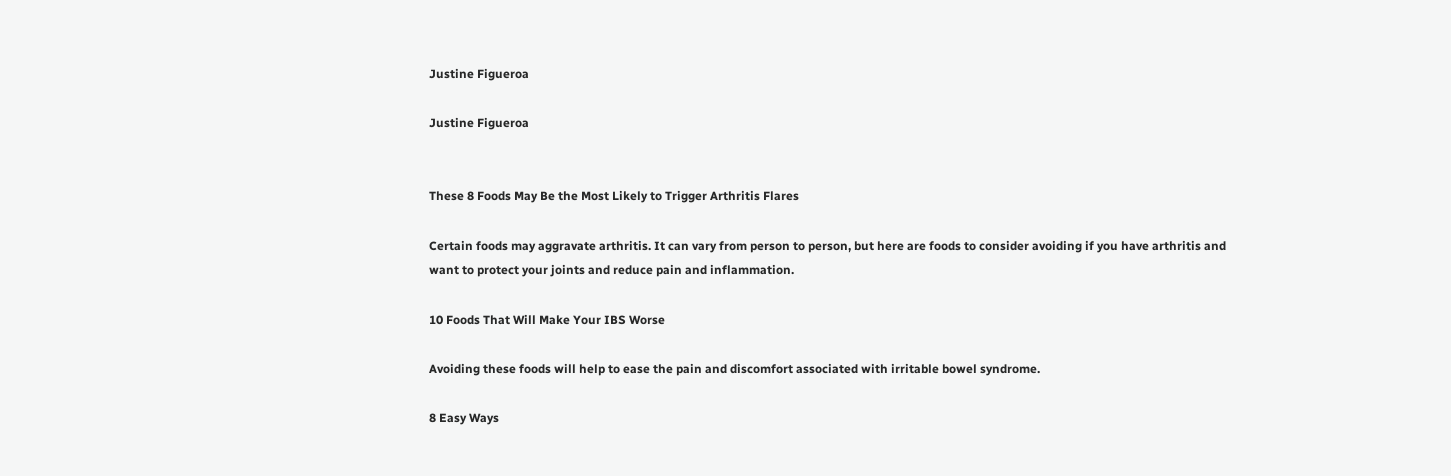Justine Figueroa

Justine Figueroa


These 8 Foods May Be the Most Likely to Trigger Arthritis Flares

Certain foods may aggravate arthritis. It can vary from person to person, but here are foods to consider avoiding if you have arthritis and want to protect your joints and reduce pain and inflammation.

10 Foods That Will Make Your IBS Worse

Avoiding these foods will help to ease the pain and discomfort associated with irritable bowel syndrome.

8 Easy Ways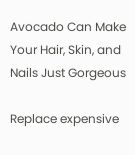Avocado Can Make Your Hair, Skin, and Nails Just Gorgeous

Replace expensive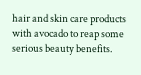hair and skin care products with avocado to reap some serious beauty benefits.